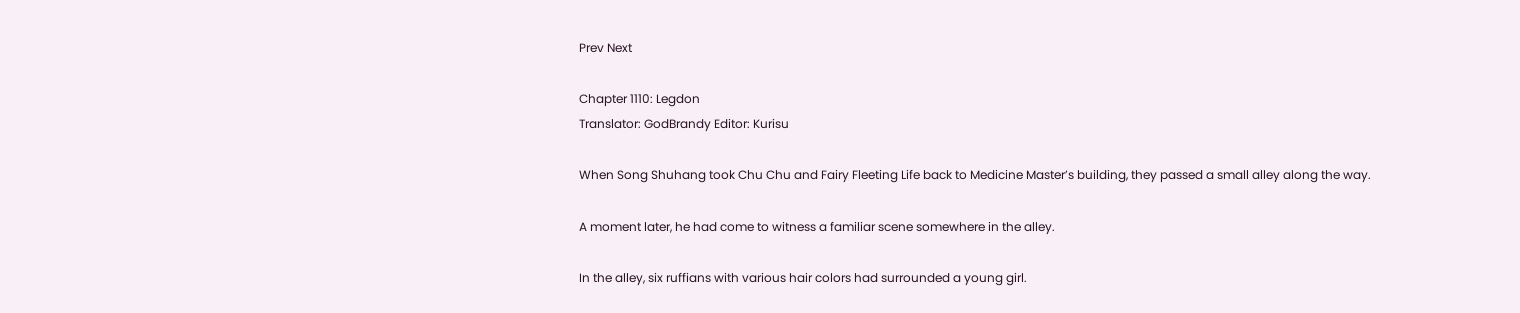Prev Next

Chapter 1110: Legdon
Translator: GodBrandy Editor: Kurisu

When Song Shuhang took Chu Chu and Fairy Fleeting Life back to Medicine Master’s building, they passed a small alley along the way.

A moment later, he had come to witness a familiar scene somewhere in the alley.

In the alley, six ruffians with various hair colors had surrounded a young girl.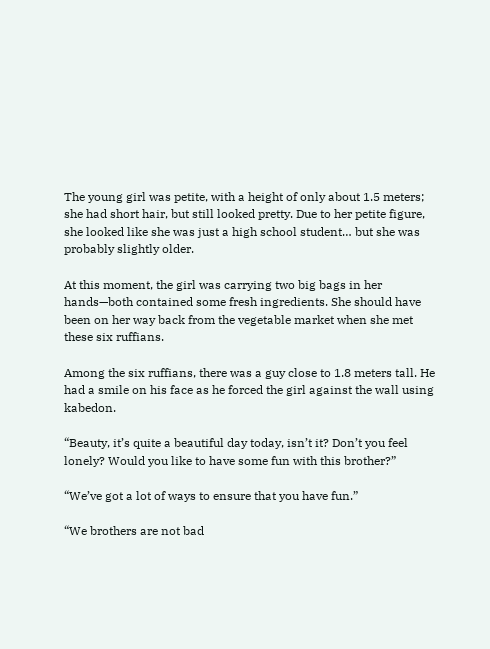The young girl was petite, with a height of only about 1.5 meters; she had short hair, but still looked pretty. Due to her petite figure, she looked like she was just a high school student… but she was probably slightly older.

At this moment, the girl was carrying two big bags in her hands—both contained some fresh ingredients. She should have been on her way back from the vegetable market when she met these six ruffians.

Among the six ruffians, there was a guy close to 1.8 meters tall. He had a smile on his face as he forced the girl against the wall using kabedon.

“Beauty, it’s quite a beautiful day today, isn’t it? Don’t you feel lonely? Would you like to have some fun with this brother?”

“We’ve got a lot of ways to ensure that you have fun.”

“We brothers are not bad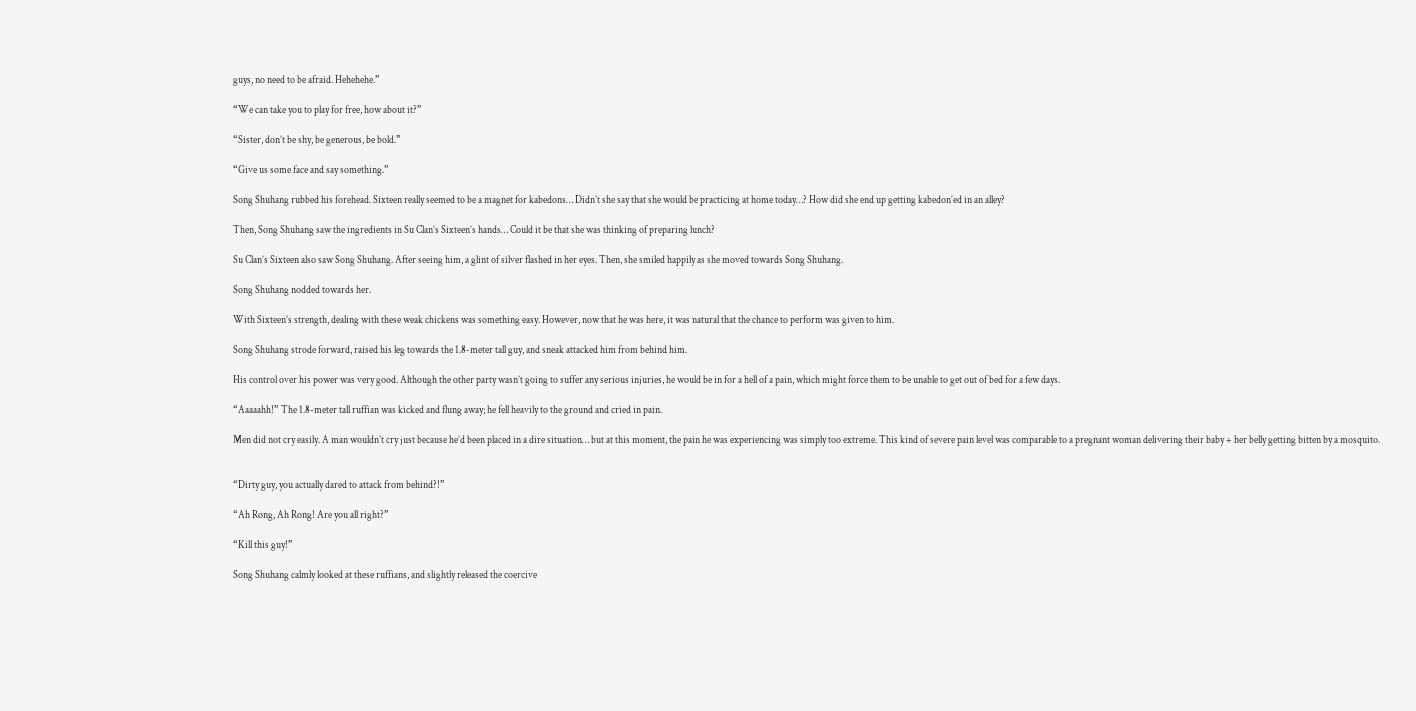guys, no need to be afraid. Hehehehe.”

“We can take you to play for free, how about it?”

“Sister, don’t be shy, be generous, be bold.”

“Give us some face and say something.”

Song Shuhang rubbed his forehead. Sixteen really seemed to be a magnet for kabedons… Didn’t she say that she would be practicing at home today…? How did she end up getting kabedon’ed in an alley?

Then, Song Shuhang saw the ingredients in Su Clan’s Sixteen’s hands… Could it be that she was thinking of preparing lunch?

Su Clan’s Sixteen also saw Song Shuhang. After seeing him, a glint of silver flashed in her eyes. Then, she smiled happily as she moved towards Song Shuhang.

Song Shuhang nodded towards her.

With Sixteen’s strength, dealing with these weak chickens was something easy. However, now that he was here, it was natural that the chance to perform was given to him.

Song Shuhang strode forward, raised his leg towards the 1.8-meter tall guy, and sneak attacked him from behind him.

His control over his power was very good. Although the other party wasn’t going to suffer any serious injuries, he would be in for a hell of a pain, which might force them to be unable to get out of bed for a few days.

“Aaaaahh!” The 1.8-meter tall ruffian was kicked and flung away; he fell heavily to the ground and cried in pain.

Men did not cry easily. A man wouldn’t cry just because he’d been placed in a dire situation… but at this moment, the pain he was experiencing was simply too extreme. This kind of severe pain level was comparable to a pregnant woman delivering their baby + her belly getting bitten by a mosquito.


“Dirty guy, you actually dared to attack from behind?!”

“Ah Rong, Ah Rong! Are you all right?”

“Kill this guy!”

Song Shuhang calmly looked at these ruffians, and slightly released the coercive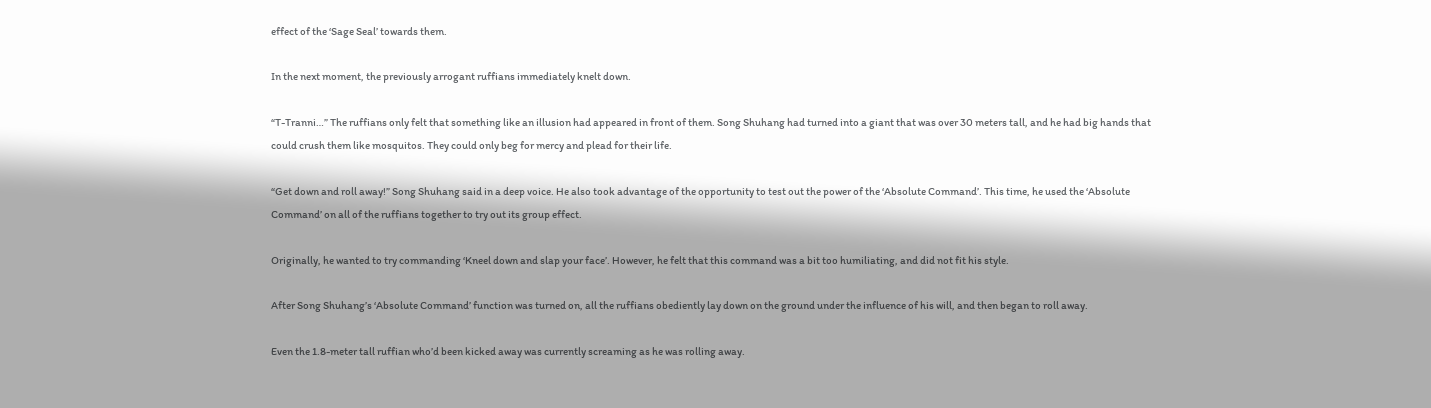effect of the ‘Sage Seal’ towards them.

In the next moment, the previously arrogant ruffians immediately knelt down.

“T-Tranni…” The ruffians only felt that something like an illusion had appeared in front of them. Song Shuhang had turned into a giant that was over 30 meters tall, and he had big hands that could crush them like mosquitos. They could only beg for mercy and plead for their life.

“Get down and roll away!” Song Shuhang said in a deep voice. He also took advantage of the opportunity to test out the power of the ‘Absolute Command’. This time, he used the ‘Absolute Command’ on all of the ruffians together to try out its group effect.

Originally, he wanted to try commanding ‘Kneel down and slap your face’. However, he felt that this command was a bit too humiliating, and did not fit his style.

After Song Shuhang’s ‘Absolute Command’ function was turned on, all the ruffians obediently lay down on the ground under the influence of his will, and then began to roll away.

Even the 1.8-meter tall ruffian who’d been kicked away was currently screaming as he was rolling away.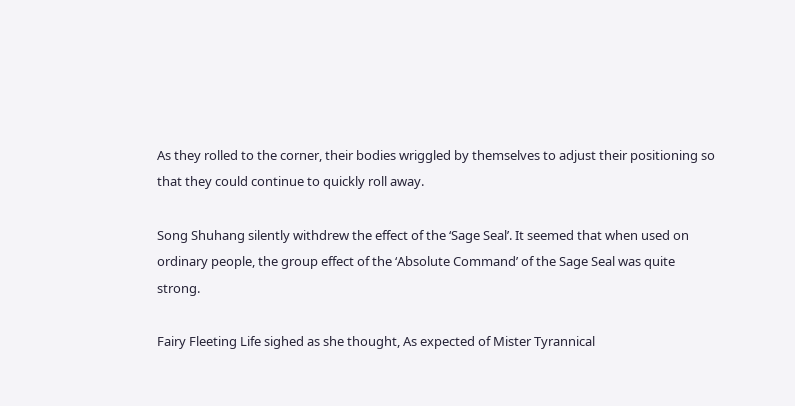As they rolled to the corner, their bodies wriggled by themselves to adjust their positioning so that they could continue to quickly roll away.

Song Shuhang silently withdrew the effect of the ‘Sage Seal’. It seemed that when used on ordinary people, the group effect of the ‘Absolute Command’ of the Sage Seal was quite strong.

Fairy Fleeting Life sighed as she thought, As expected of Mister Tyrannical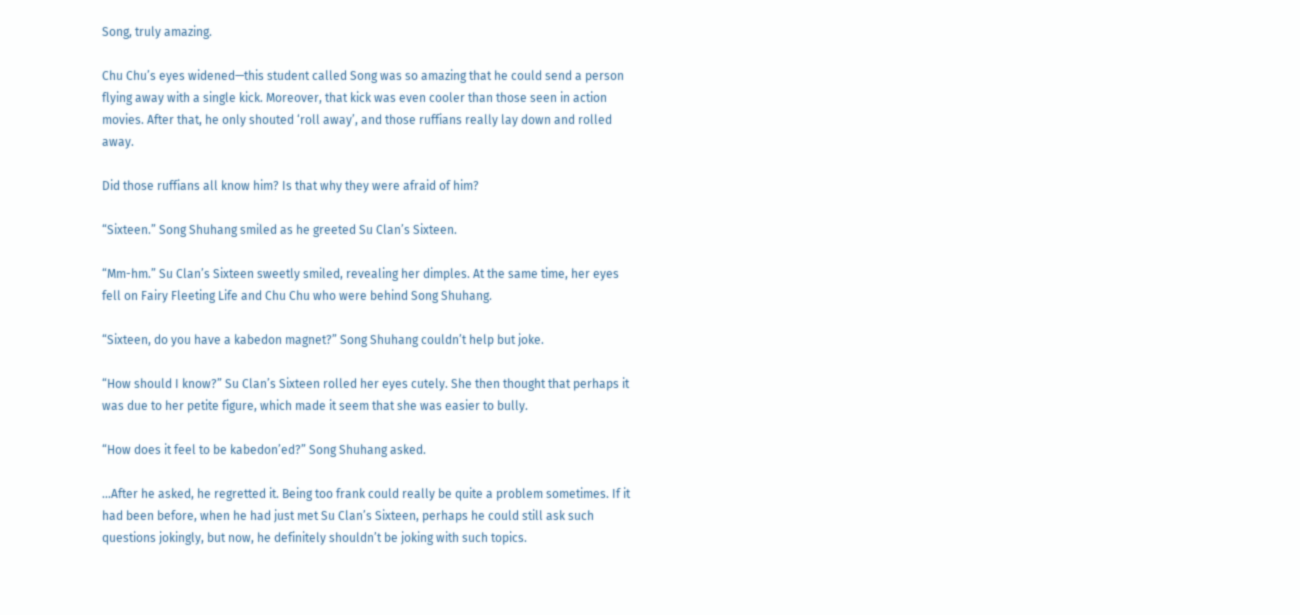Song, truly amazing.

Chu Chu’s eyes widened—this student called Song was so amazing that he could send a person flying away with a single kick. Moreover, that kick was even cooler than those seen in action movies. After that, he only shouted ‘roll away’, and those ruffians really lay down and rolled away.

Did those ruffians all know him? Is that why they were afraid of him?

“Sixteen.” Song Shuhang smiled as he greeted Su Clan’s Sixteen.

“Mm-hm.” Su Clan’s Sixteen sweetly smiled, revealing her dimples. At the same time, her eyes fell on Fairy Fleeting Life and Chu Chu who were behind Song Shuhang.

“Sixteen, do you have a kabedon magnet?” Song Shuhang couldn’t help but joke.

“How should I know?” Su Clan’s Sixteen rolled her eyes cutely. She then thought that perhaps it was due to her petite figure, which made it seem that she was easier to bully.

“How does it feel to be kabedon’ed?” Song Shuhang asked.

…After he asked, he regretted it. Being too frank could really be quite a problem sometimes. If it had been before, when he had just met Su Clan’s Sixteen, perhaps he could still ask such questions jokingly, but now, he definitely shouldn’t be joking with such topics.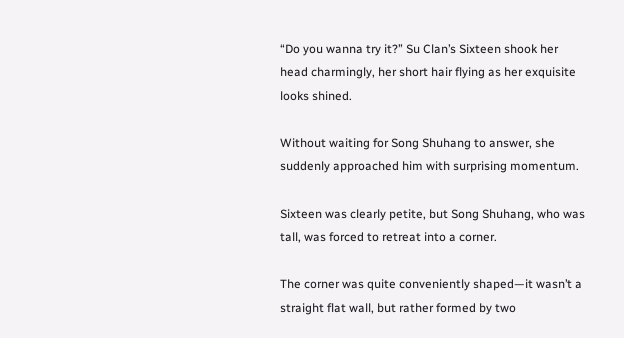“Do you wanna try it?” Su Clan’s Sixteen shook her head charmingly, her short hair flying as her exquisite looks shined.

Without waiting for Song Shuhang to answer, she suddenly approached him with surprising momentum.

Sixteen was clearly petite, but Song Shuhang, who was tall, was forced to retreat into a corner.

The corner was quite conveniently shaped—it wasn’t a straight flat wall, but rather formed by two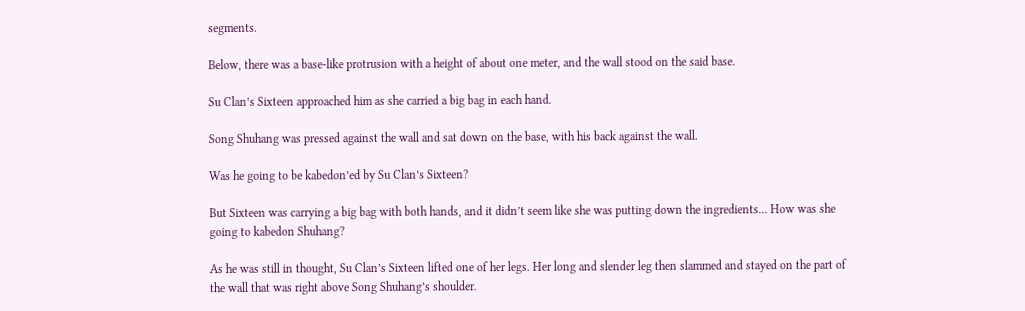segments.

Below, there was a base-like protrusion with a height of about one meter, and the wall stood on the said base.

Su Clan’s Sixteen approached him as she carried a big bag in each hand.

Song Shuhang was pressed against the wall and sat down on the base, with his back against the wall.

Was he going to be kabedon’ed by Su Clan’s Sixteen?

But Sixteen was carrying a big bag with both hands, and it didn’t seem like she was putting down the ingredients… How was she going to kabedon Shuhang?

As he was still in thought, Su Clan’s Sixteen lifted one of her legs. Her long and slender leg then slammed and stayed on the part of the wall that was right above Song Shuhang’s shoulder.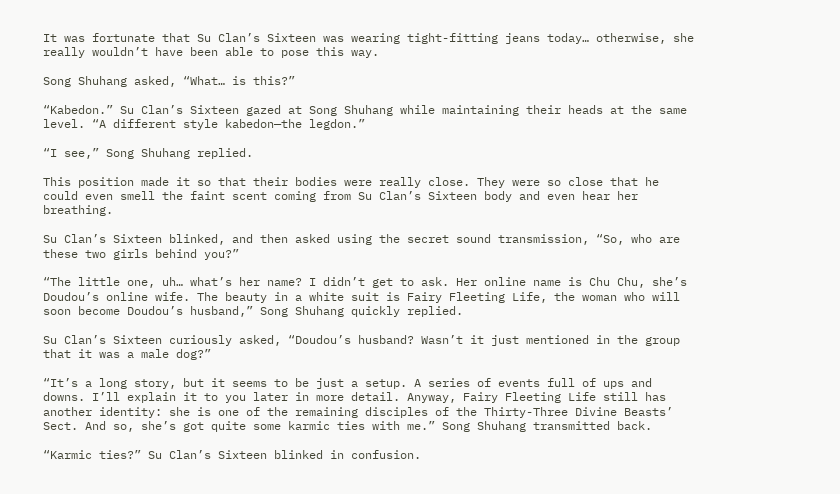It was fortunate that Su Clan’s Sixteen was wearing tight-fitting jeans today… otherwise, she really wouldn’t have been able to pose this way.

Song Shuhang asked, “What… is this?”

“Kabedon.” Su Clan’s Sixteen gazed at Song Shuhang while maintaining their heads at the same level. “A different style kabedon—the legdon.”

“I see,” Song Shuhang replied.

This position made it so that their bodies were really close. They were so close that he could even smell the faint scent coming from Su Clan’s Sixteen body and even hear her breathing.

Su Clan’s Sixteen blinked, and then asked using the secret sound transmission, “So, who are these two girls behind you?”

“The little one, uh… what’s her name? I didn’t get to ask. Her online name is Chu Chu, she’s Doudou’s online wife. The beauty in a white suit is Fairy Fleeting Life, the woman who will soon become Doudou’s husband,” Song Shuhang quickly replied.

Su Clan’s Sixteen curiously asked, “Doudou’s husband? Wasn’t it just mentioned in the group that it was a male dog?”

“It’s a long story, but it seems to be just a setup. A series of events full of ups and downs. I’ll explain it to you later in more detail. Anyway, Fairy Fleeting Life still has another identity: she is one of the remaining disciples of the Thirty-Three Divine Beasts’ Sect. And so, she’s got quite some karmic ties with me.” Song Shuhang transmitted back.

“Karmic ties?” Su Clan’s Sixteen blinked in confusion.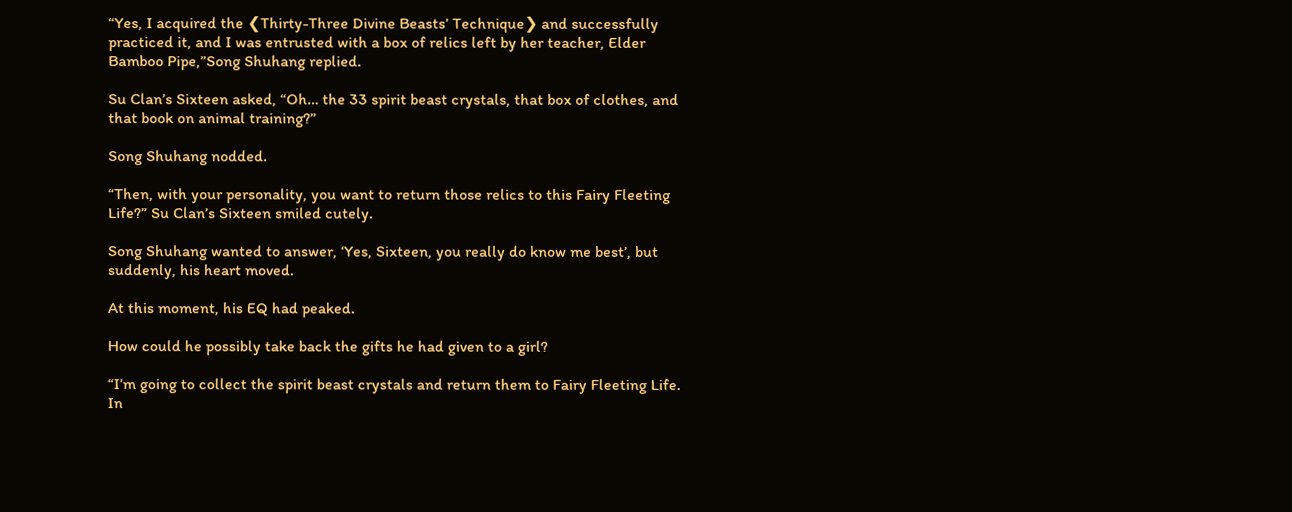“Yes, I acquired the ❮Thirty-Three Divine Beasts’ Technique❯ and successfully practiced it, and I was entrusted with a box of relics left by her teacher, Elder Bamboo Pipe,”Song Shuhang replied.

Su Clan’s Sixteen asked, “Oh… the 33 spirit beast crystals, that box of clothes, and that book on animal training?”

Song Shuhang nodded.

“Then, with your personality, you want to return those relics to this Fairy Fleeting Life?” Su Clan’s Sixteen smiled cutely.

Song Shuhang wanted to answer, ‘Yes, Sixteen, you really do know me best’, but suddenly, his heart moved.

At this moment, his EQ had peaked.

How could he possibly take back the gifts he had given to a girl?

“I’m going to collect the spirit beast crystals and return them to Fairy Fleeting Life. In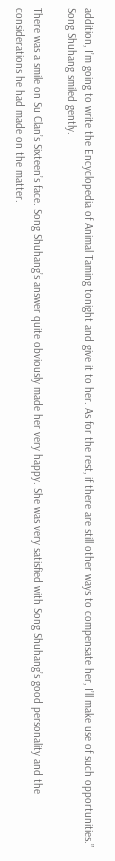addition, I’m going to write the Encyclopedia of Animal Taming tonight and give it to her. As for the rest, if there are still other ways to compensate her, I’ll make use of such opportunities.” Song Shuhang smiled gently.

There was a smile on Su Clan’s Sixteen’s face. Song Shuhang’s answer quite obviously made her very happy. She was very satisfied with Song Shuhang’s good personality and the considerations he had made on the matter.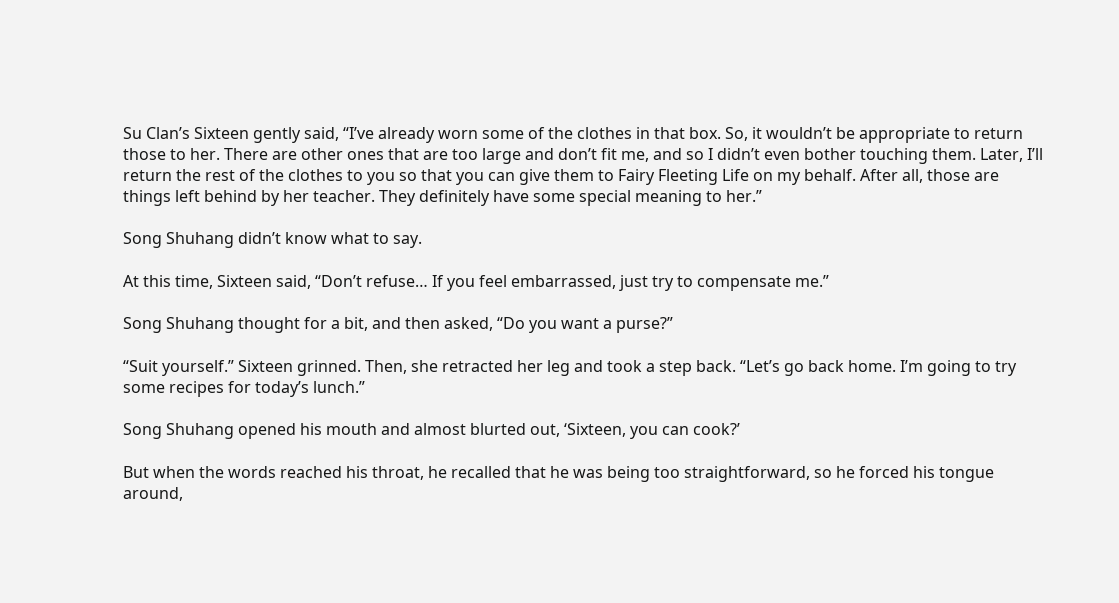Su Clan’s Sixteen gently said, “I’ve already worn some of the clothes in that box. So, it wouldn’t be appropriate to return those to her. There are other ones that are too large and don’t fit me, and so I didn’t even bother touching them. Later, I’ll return the rest of the clothes to you so that you can give them to Fairy Fleeting Life on my behalf. After all, those are things left behind by her teacher. They definitely have some special meaning to her.”

Song Shuhang didn’t know what to say.

At this time, Sixteen said, “Don’t refuse… If you feel embarrassed, just try to compensate me.”

Song Shuhang thought for a bit, and then asked, “Do you want a purse?”

“Suit yourself.” Sixteen grinned. Then, she retracted her leg and took a step back. “Let’s go back home. I’m going to try some recipes for today’s lunch.”

Song Shuhang opened his mouth and almost blurted out, ‘Sixteen, you can cook?’

But when the words reached his throat, he recalled that he was being too straightforward, so he forced his tongue around,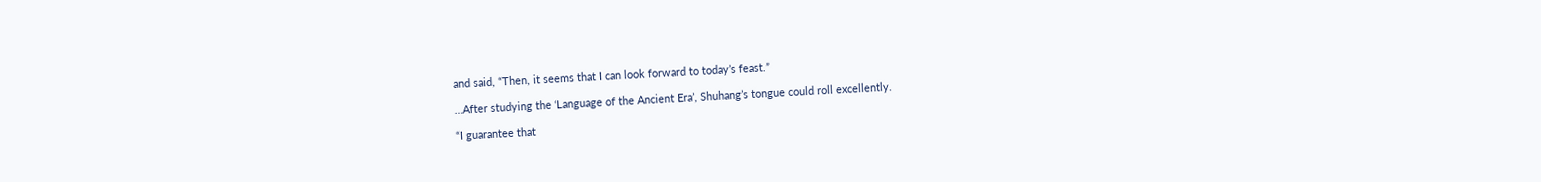and said, “Then, it seems that I can look forward to today’s feast.”

…After studying the ‘Language of the Ancient Era’, Shuhang’s tongue could roll excellently.

“I guarantee that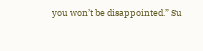you won’t be disappointed.” Su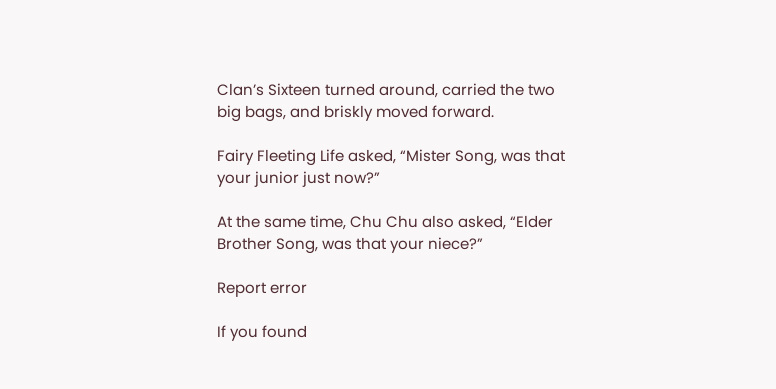Clan’s Sixteen turned around, carried the two big bags, and briskly moved forward.

Fairy Fleeting Life asked, “Mister Song, was that your junior just now?”

At the same time, Chu Chu also asked, “Elder Brother Song, was that your niece?”

Report error

If you found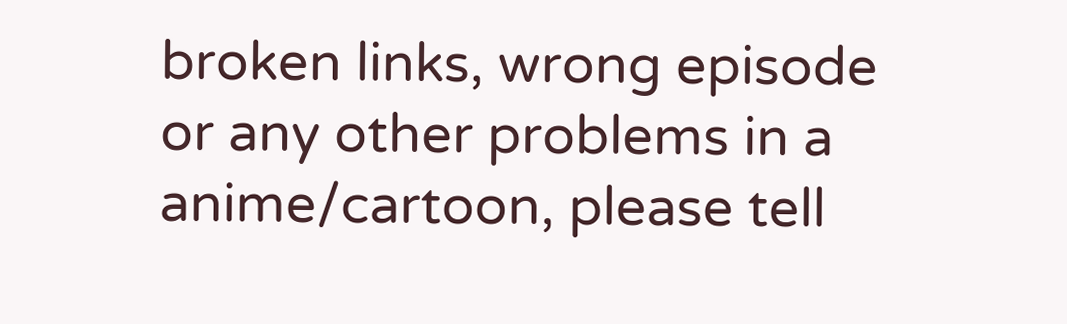broken links, wrong episode or any other problems in a anime/cartoon, please tell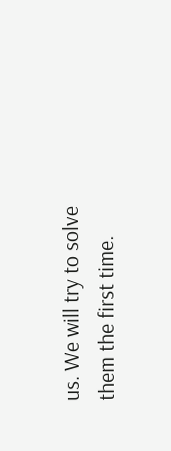us. We will try to solve them the first time.